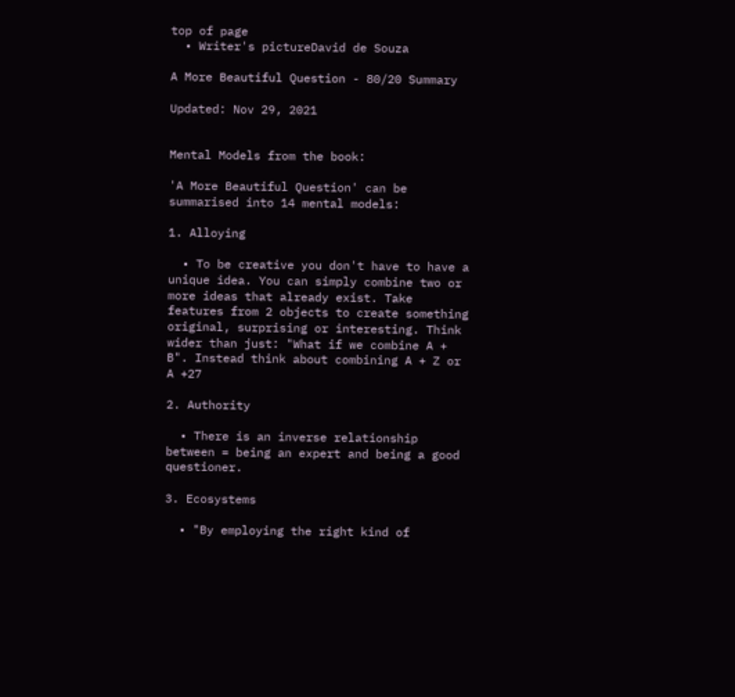top of page
  • Writer's pictureDavid de Souza

A More Beautiful Question - 80/20 Summary

Updated: Nov 29, 2021


Mental Models from the book:

'A More Beautiful Question' can be summarised into 14 mental models:

1. Alloying

  • To be creative you don't have to have a unique idea. You can simply combine two or more ideas that already exist. Take features from 2 objects to create something original, surprising or interesting. Think wider than just: "What if we combine A + B". Instead think about combining A + Z or A +27

2. Authority

  • There is an inverse relationship between = being an expert and being a good questioner.

3. Ecosystems

  • "By employing the right kind of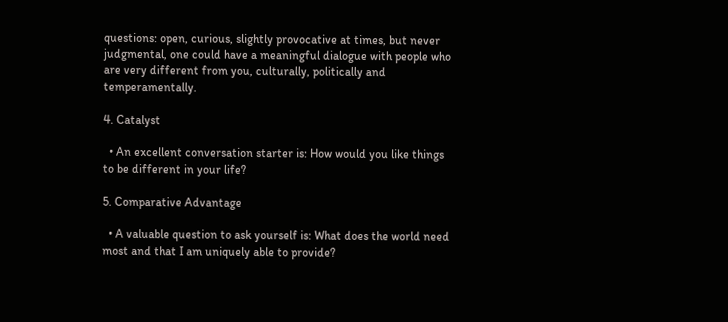questions: open, curious, slightly provocative at times, but never judgmental, one could have a meaningful dialogue with people who are very different from you, culturally, politically and temperamentally.

4. Catalyst

  • An excellent conversation starter is: How would you like things to be different in your life?

5. Comparative Advantage

  • A valuable question to ask yourself is: What does the world need most and that I am uniquely able to provide?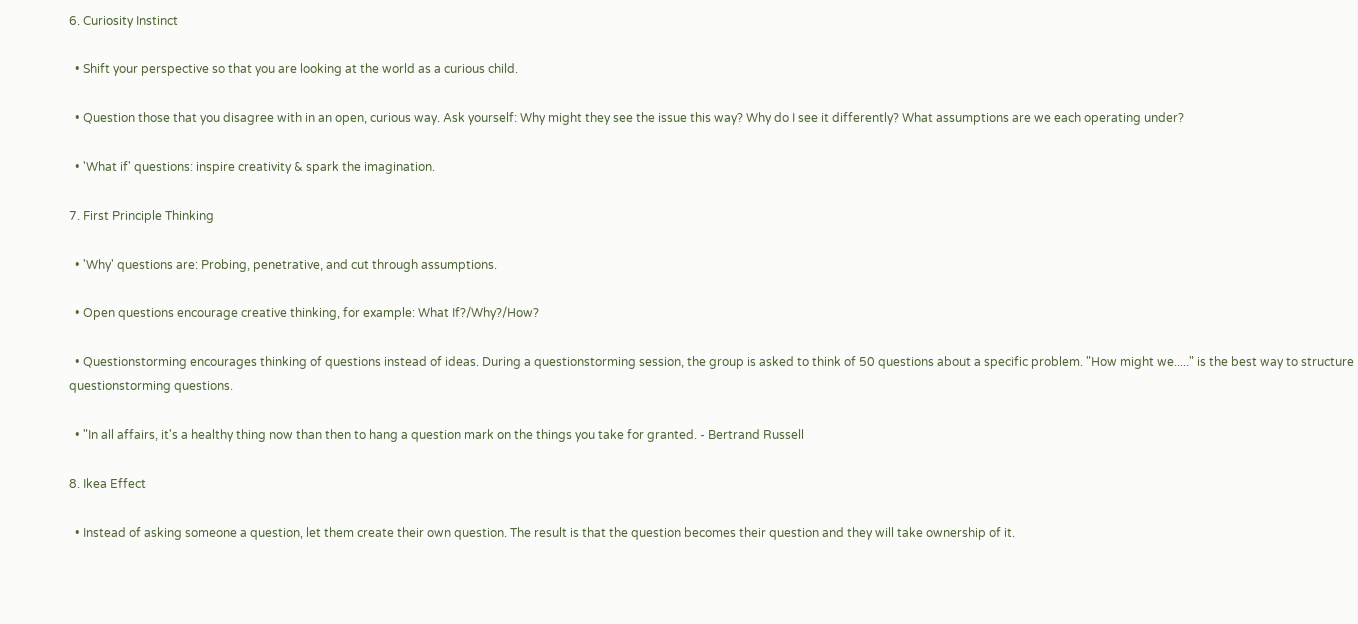6. Curiosity Instinct

  • Shift your perspective so that you are looking at the world as a curious child.

  • Question those that you disagree with in an open, curious way. Ask yourself: Why might they see the issue this way? Why do I see it differently? What assumptions are we each operating under?

  • 'What if' questions: inspire creativity & spark the imagination.

7. First Principle Thinking

  • 'Why' questions are: Probing, penetrative, and cut through assumptions.

  • Open questions encourage creative thinking, for example: What If?/Why?/How?

  • Questionstorming encourages thinking of questions instead of ideas. During a questionstorming session, the group is asked to think of 50 questions about a specific problem. "How might we....." is the best way to structure questionstorming questions.

  • "In all affairs, it's a healthy thing now than then to hang a question mark on the things you take for granted. - Bertrand Russell

8. Ikea Effect

  • Instead of asking someone a question, let them create their own question. The result is that the question becomes their question and they will take ownership of it.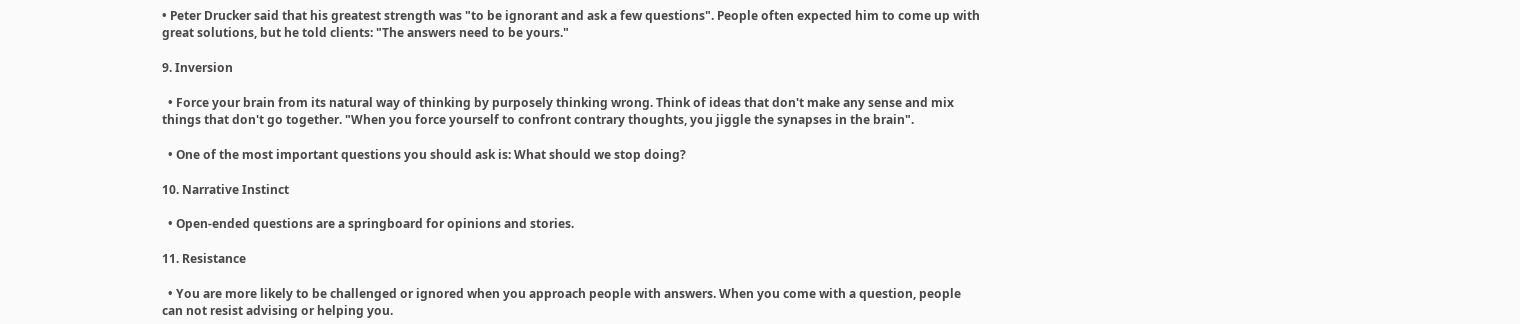• Peter Drucker said that his greatest strength was "to be ignorant and ask a few questions". People often expected him to come up with great solutions, but he told clients: "The answers need to be yours."

9. Inversion

  • Force your brain from its natural way of thinking by purposely thinking wrong. Think of ideas that don't make any sense and mix things that don't go together. "When you force yourself to confront contrary thoughts, you jiggle the synapses in the brain".

  • One of the most important questions you should ask is: What should we stop doing?

10. Narrative Instinct

  • Open-ended questions are a springboard for opinions and stories.

11. Resistance

  • You are more likely to be challenged or ignored when you approach people with answers. When you come with a question, people can not resist advising or helping you.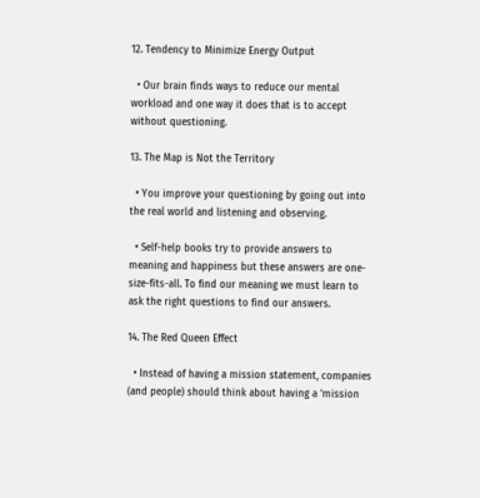12. Tendency to Minimize Energy Output

  • Our brain finds ways to reduce our mental workload and one way it does that is to accept without questioning.

13. The Map is Not the Territory

  • You improve your questioning by going out into the real world and listening and observing.

  • Self-help books try to provide answers to meaning and happiness but these answers are one-size-fits-all. To find our meaning we must learn to ask the right questions to find our answers.

14. The Red Queen Effect

  • Instead of having a mission statement, companies (and people) should think about having a 'mission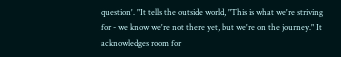question'. "It tells the outside world, "This is what we're striving for - we know we're not there yet, but we're on the journey." It acknowledges room for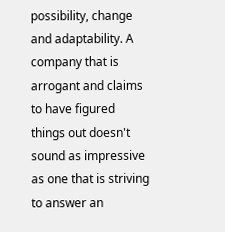possibility, change and adaptability. A company that is arrogant and claims to have figured things out doesn't sound as impressive as one that is striving to answer an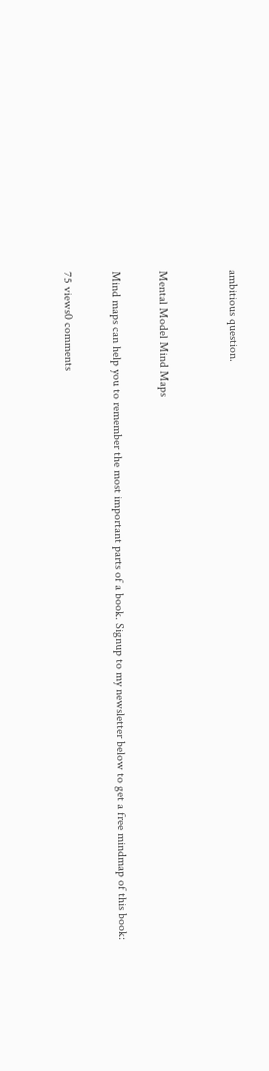ambitious question.


Mental Model Mind Maps

Mind maps can help you to remember the most important parts of a book. Signup to my newsletter below to get a free mindmap of this book:

75 views0 comments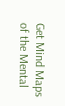Get Mind Maps of the Mental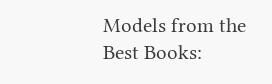Models from the Best Books: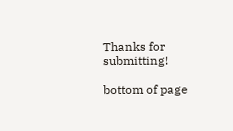Thanks for submitting!

bottom of page